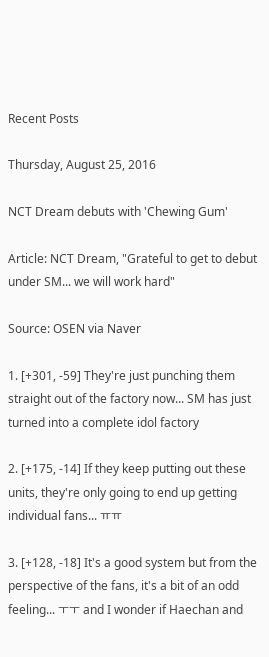Recent Posts

Thursday, August 25, 2016

NCT Dream debuts with 'Chewing Gum'

Article: NCT Dream, "Grateful to get to debut under SM... we will work hard"

Source: OSEN via Naver

1. [+301, -59] They're just punching them straight out of the factory now... SM has just turned into a complete idol factory

2. [+175, -14] If they keep putting out these units, they're only going to end up getting individual fans... ㅠㅠ

3. [+128, -18] It's a good system but from the perspective of the fans, it's a bit of an odd feeling... ㅜㅜ and I wonder if Haechan and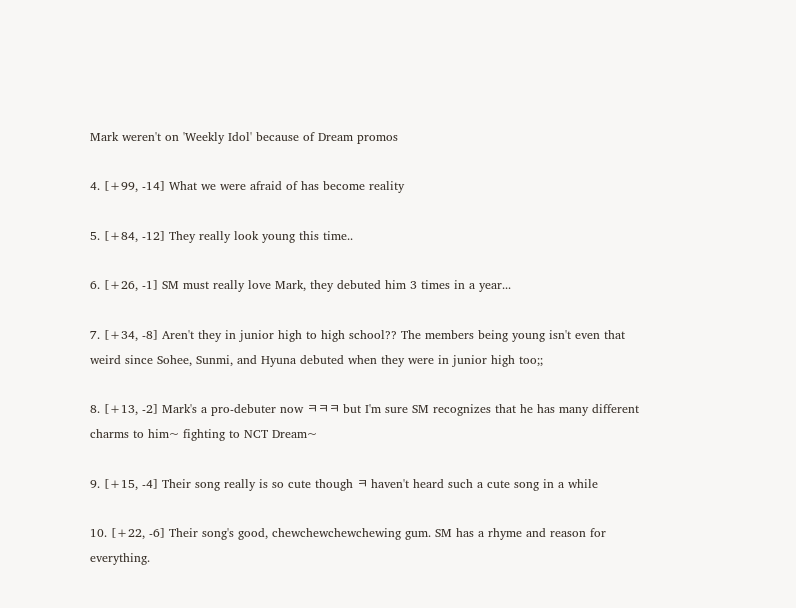Mark weren't on 'Weekly Idol' because of Dream promos

4. [+99, -14] What we were afraid of has become reality

5. [+84, -12] They really look young this time..

6. [+26, -1] SM must really love Mark, they debuted him 3 times in a year...

7. [+34, -8] Aren't they in junior high to high school?? The members being young isn't even that weird since Sohee, Sunmi, and Hyuna debuted when they were in junior high too;;

8. [+13, -2] Mark's a pro-debuter now ㅋㅋㅋ but I'm sure SM recognizes that he has many different charms to him~ fighting to NCT Dream~

9. [+15, -4] Their song really is so cute though ㅋ haven't heard such a cute song in a while

10. [+22, -6] Their song's good, chewchewchewchewing gum. SM has a rhyme and reason for everything.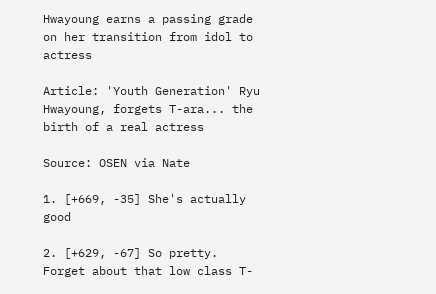Hwayoung earns a passing grade on her transition from idol to actress

Article: 'Youth Generation' Ryu Hwayoung, forgets T-ara... the birth of a real actress

Source: OSEN via Nate

1. [+669, -35] She's actually good

2. [+629, -67] So pretty. Forget about that low class T-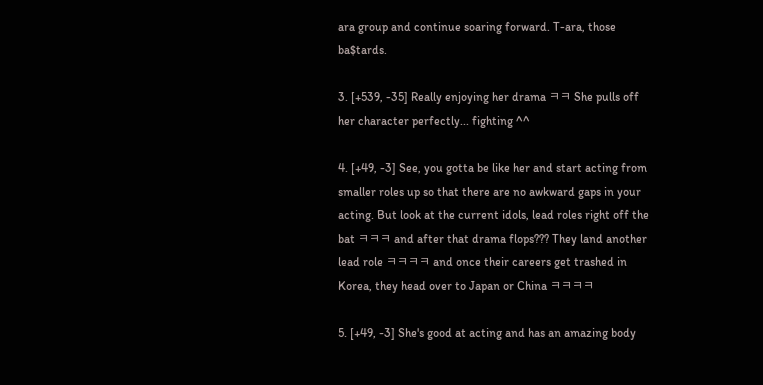ara group and continue soaring forward. T-ara, those ba$tards.

3. [+539, -35] Really enjoying her drama ㅋㅋ She pulls off her character perfectly... fighting ^^

4. [+49, -3] See, you gotta be like her and start acting from smaller roles up so that there are no awkward gaps in your acting. But look at the current idols, lead roles right off the bat ㅋㅋㅋ and after that drama flops??? They land another lead role ㅋㅋㅋㅋ and once their careers get trashed in Korea, they head over to Japan or China ㅋㅋㅋㅋ

5. [+49, -3] She's good at acting and has an amazing body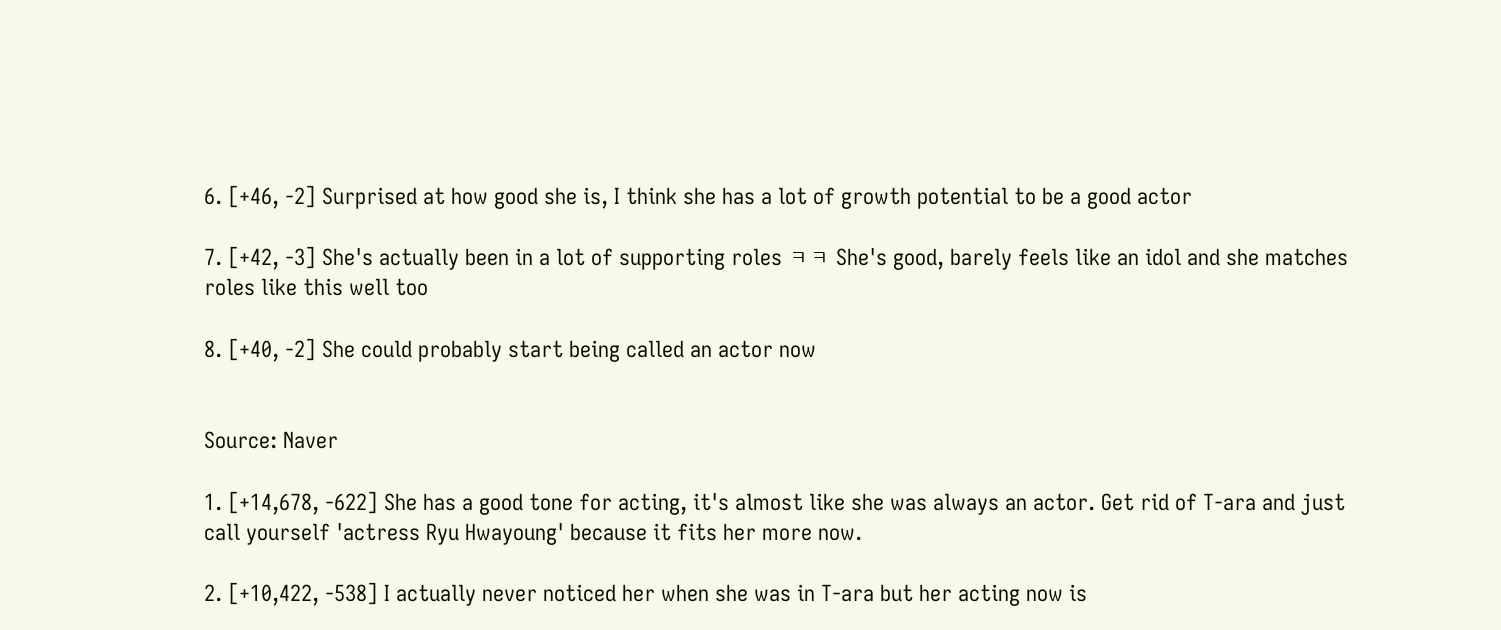6. [+46, -2] Surprised at how good she is, I think she has a lot of growth potential to be a good actor

7. [+42, -3] She's actually been in a lot of supporting roles ㅋㅋ She's good, barely feels like an idol and she matches roles like this well too

8. [+40, -2] She could probably start being called an actor now


Source: Naver

1. [+14,678, -622] She has a good tone for acting, it's almost like she was always an actor. Get rid of T-ara and just call yourself 'actress Ryu Hwayoung' because it fits her more now.

2. [+10,422, -538] I actually never noticed her when she was in T-ara but her acting now is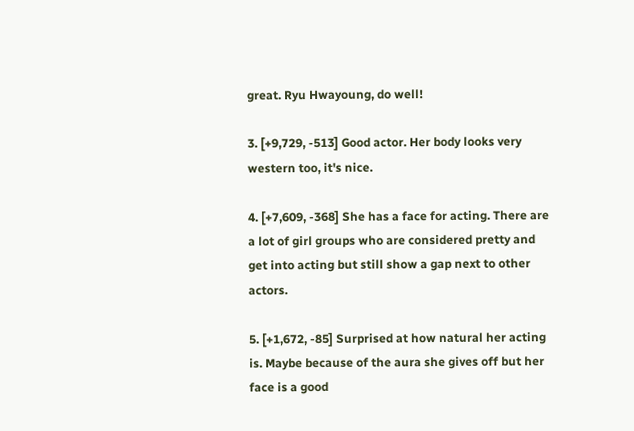great. Ryu Hwayoung, do well!

3. [+9,729, -513] Good actor. Her body looks very western too, it's nice.

4. [+7,609, -368] She has a face for acting. There are a lot of girl groups who are considered pretty and get into acting but still show a gap next to other actors.

5. [+1,672, -85] Surprised at how natural her acting is. Maybe because of the aura she gives off but her face is a good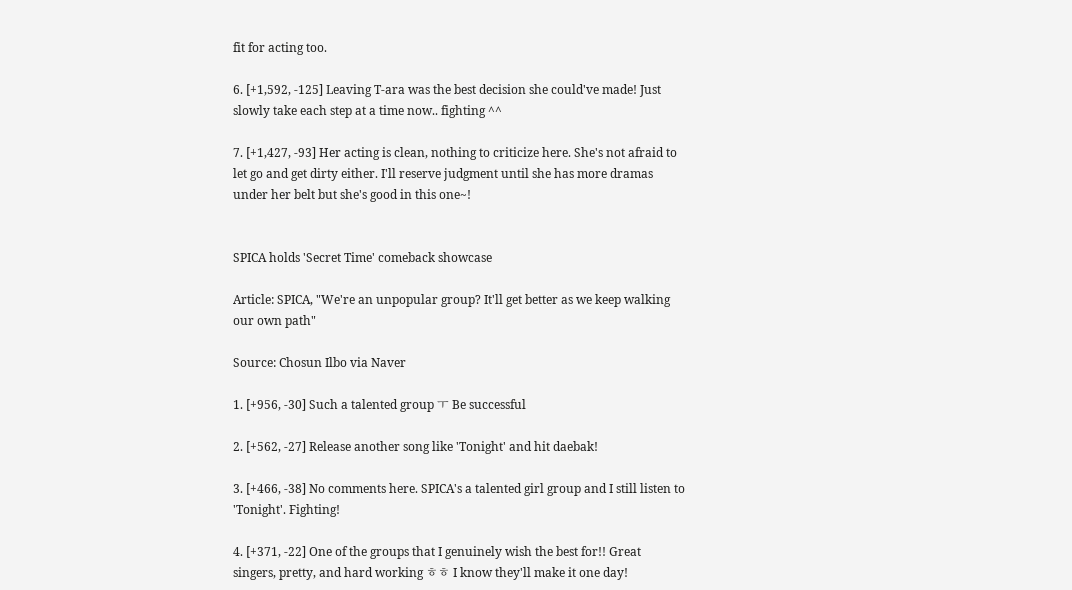fit for acting too.

6. [+1,592, -125] Leaving T-ara was the best decision she could've made! Just slowly take each step at a time now.. fighting ^^

7. [+1,427, -93] Her acting is clean, nothing to criticize here. She's not afraid to let go and get dirty either. I'll reserve judgment until she has more dramas under her belt but she's good in this one~!


SPICA holds 'Secret Time' comeback showcase

Article: SPICA, "We're an unpopular group? It'll get better as we keep walking our own path"

Source: Chosun Ilbo via Naver

1. [+956, -30] Such a talented group ㅜ Be successful

2. [+562, -27] Release another song like 'Tonight' and hit daebak!

3. [+466, -38] No comments here. SPICA's a talented girl group and I still listen to 'Tonight'. Fighting!

4. [+371, -22] One of the groups that I genuinely wish the best for!! Great singers, pretty, and hard working ㅎㅎ I know they'll make it one day!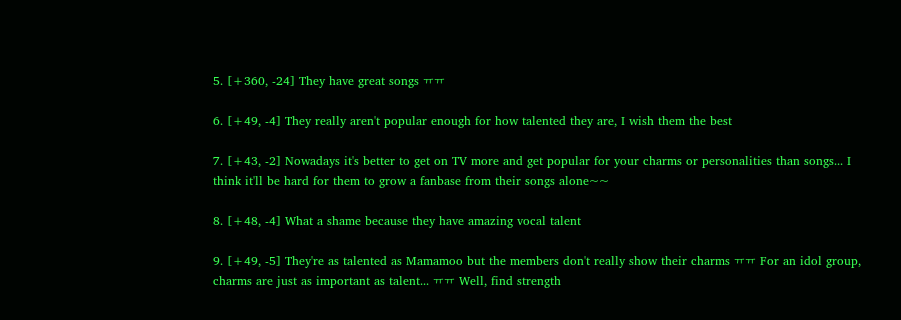5. [+360, -24] They have great songs ㅠㅠ

6. [+49, -4] They really aren't popular enough for how talented they are, I wish them the best

7. [+43, -2] Nowadays it's better to get on TV more and get popular for your charms or personalities than songs... I think it'll be hard for them to grow a fanbase from their songs alone~~

8. [+48, -4] What a shame because they have amazing vocal talent

9. [+49, -5] They're as talented as Mamamoo but the members don't really show their charms ㅠㅠ For an idol group, charms are just as important as talent... ㅠㅠ Well, find strength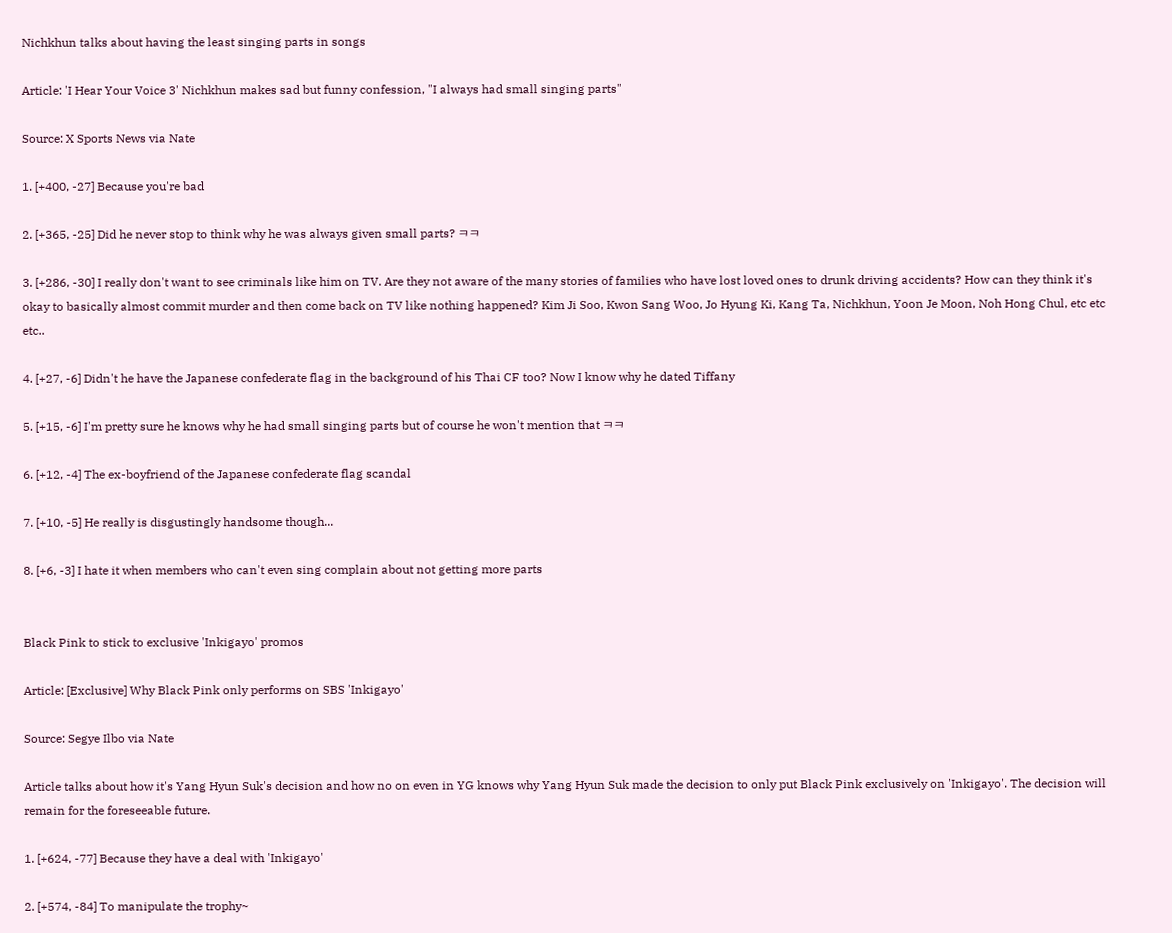Nichkhun talks about having the least singing parts in songs

Article: 'I Hear Your Voice 3' Nichkhun makes sad but funny confession, "I always had small singing parts"

Source: X Sports News via Nate

1. [+400, -27] Because you're bad

2. [+365, -25] Did he never stop to think why he was always given small parts? ㅋㅋ

3. [+286, -30] I really don't want to see criminals like him on TV. Are they not aware of the many stories of families who have lost loved ones to drunk driving accidents? How can they think it's okay to basically almost commit murder and then come back on TV like nothing happened? Kim Ji Soo, Kwon Sang Woo, Jo Hyung Ki, Kang Ta, Nichkhun, Yoon Je Moon, Noh Hong Chul, etc etc etc..

4. [+27, -6] Didn't he have the Japanese confederate flag in the background of his Thai CF too? Now I know why he dated Tiffany

5. [+15, -6] I'm pretty sure he knows why he had small singing parts but of course he won't mention that ㅋㅋ

6. [+12, -4] The ex-boyfriend of the Japanese confederate flag scandal

7. [+10, -5] He really is disgustingly handsome though...

8. [+6, -3] I hate it when members who can't even sing complain about not getting more parts


Black Pink to stick to exclusive 'Inkigayo' promos

Article: [Exclusive] Why Black Pink only performs on SBS 'Inkigayo'

Source: Segye Ilbo via Nate

Article talks about how it's Yang Hyun Suk's decision and how no on even in YG knows why Yang Hyun Suk made the decision to only put Black Pink exclusively on 'Inkigayo'. The decision will remain for the foreseeable future.

1. [+624, -77] Because they have a deal with 'Inkigayo'

2. [+574, -84] To manipulate the trophy~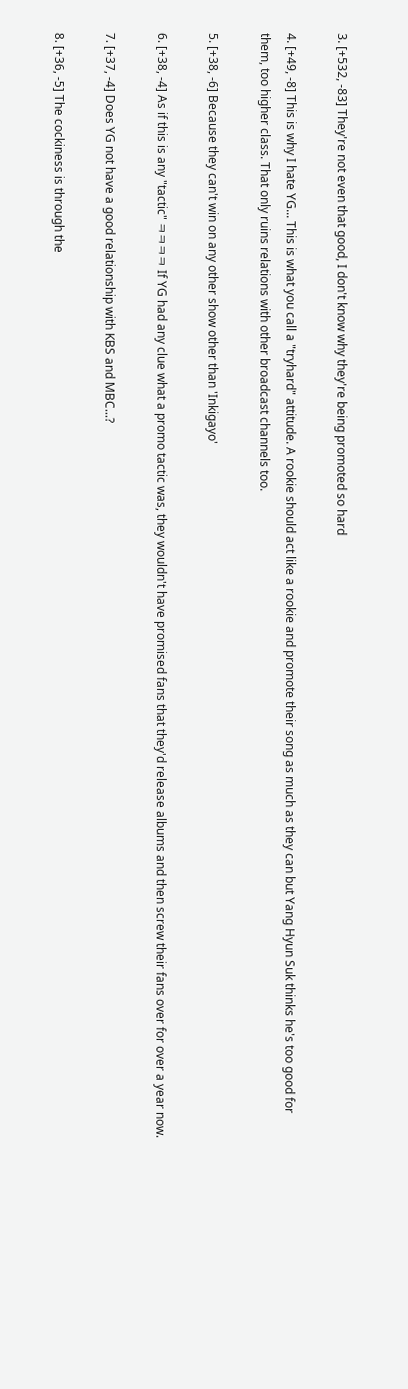3. [+532, -83] They're not even that good, I don't know why they're being promoted so hard

4. [+49, -8] This is why I hate YG... This is what you call a "tryhard" attitude. A rookie should act like a rookie and promote their song as much as they can but Yang Hyun Suk thinks he's too good for them, too higher class. That only ruins relations with other broadcast channels too.

5. [+38, -6] Because they can't win on any other show other than 'Inkigayo'

6. [+38, -4] As if this is any "tactic" ㅋㅋㅋㅋ If YG had any clue what a promo tactic was, they wouldn't have promised fans that they'd release albums and then screw their fans over for over a year now.

7. [+37, -4] Does YG not have a good relationship with KBS and MBC...?

8. [+36, -5] The cockiness is through the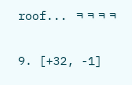roof... ㅋㅋㅋㅋ

9. [+32, -1]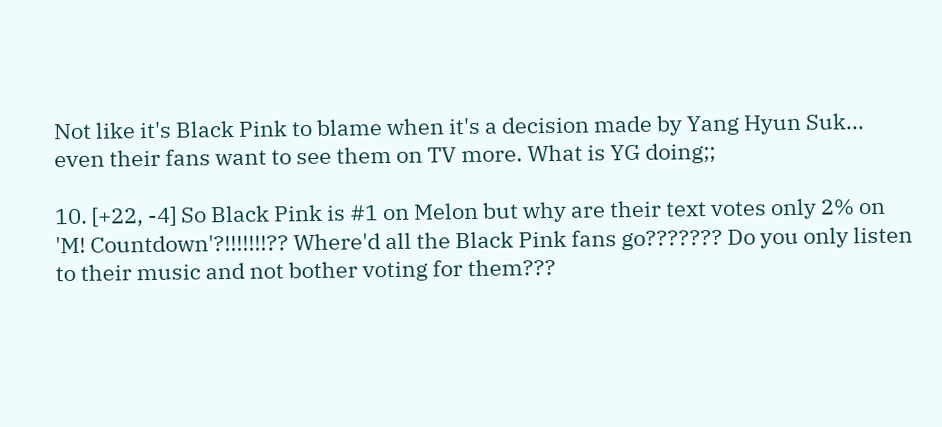Not like it's Black Pink to blame when it's a decision made by Yang Hyun Suk... even their fans want to see them on TV more. What is YG doing;;

10. [+22, -4] So Black Pink is #1 on Melon but why are their text votes only 2% on 'M! Countdown'?!!!!!!!?? Where'd all the Black Pink fans go??????? Do you only listen to their music and not bother voting for them???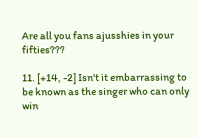Are all you fans ajusshies in your fifties???

11. [+14, -2] Isn't it embarrassing to be known as the singer who can only win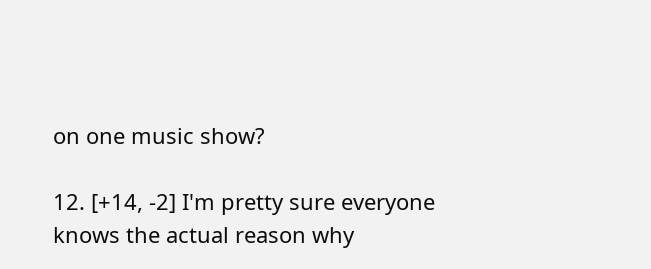on one music show?

12. [+14, -2] I'm pretty sure everyone knows the actual reason why